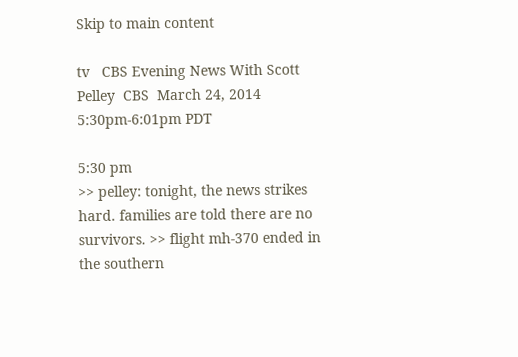Skip to main content

tv   CBS Evening News With Scott Pelley  CBS  March 24, 2014 5:30pm-6:01pm PDT

5:30 pm
>> pelley: tonight, the news strikes hard. families are told there are no survivors. >> flight mh-370 ended in the southern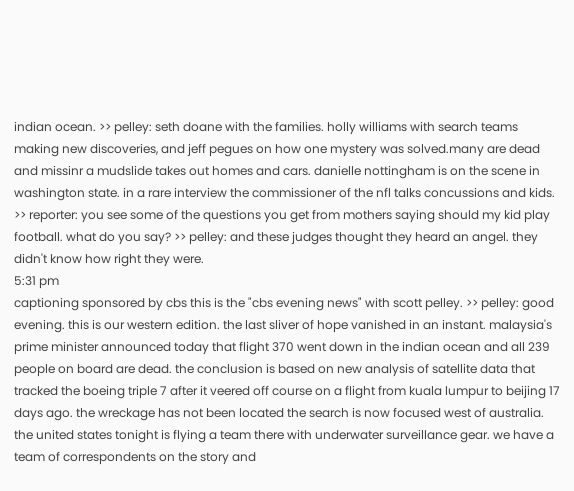indian ocean. >> pelley: seth doane with the families. holly williams with search teams making new discoveries, and jeff pegues on how one mystery was solved.many are dead and missinr a mudslide takes out homes and cars. danielle nottingham is on the scene in washington state. in a rare interview the commissioner of the nfl talks concussions and kids. >> reporter: you see some of the questions you get from mothers saying should my kid play football. what do you say? >> pelley: and these judges thought they heard an angel. they didn't know how right they were.
5:31 pm
captioning sponsored by cbs this is the "cbs evening news" with scott pelley. >> pelley: good evening. this is our western edition. the last sliver of hope vanished in an instant. malaysia's prime minister announced today that flight 370 went down in the indian ocean and all 239 people on board are dead. the conclusion is based on new analysis of satellite data that tracked the boeing triple 7 after it veered off course on a flight from kuala lumpur to beijing 17 days ago. the wreckage has not been located the search is now focused west of australia. the united states tonight is flying a team there with underwater surveillance gear. we have a team of correspondents on the story and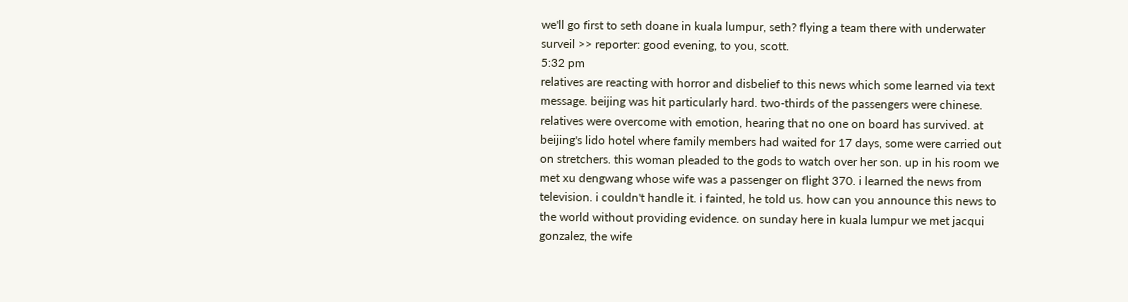we'll go first to seth doane in kuala lumpur, seth? flying a team there with underwater surveil >> reporter: good evening, to you, scott.
5:32 pm
relatives are reacting with horror and disbelief to this news which some learned via text message. beijing was hit particularly hard. two-thirds of the passengers were chinese. relatives were overcome with emotion, hearing that no one on board has survived. at beijing's lido hotel where family members had waited for 17 days, some were carried out on stretchers. this woman pleaded to the gods to watch over her son. up in his room we met xu dengwang whose wife was a passenger on flight 370. i learned the news from television. i couldn't handle it. i fainted, he told us. how can you announce this news to the world without providing evidence. on sunday here in kuala lumpur we met jacqui gonzalez, the wife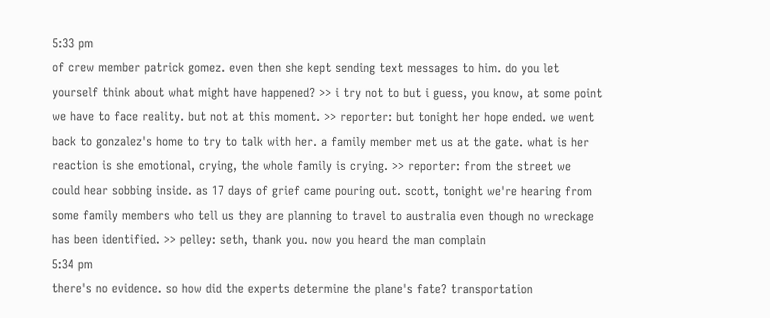5:33 pm
of crew member patrick gomez. even then she kept sending text messages to him. do you let yourself think about what might have happened? >> i try not to but i guess, you know, at some point we have to face reality. but not at this moment. >> reporter: but tonight her hope ended. we went back to gonzalez's home to try to talk with her. a family member met us at the gate. what is her reaction is she emotional, crying, the whole family is crying. >> reporter: from the street we could hear sobbing inside. as 17 days of grief came pouring out. scott, tonight we're hearing from some family members who tell us they are planning to travel to australia even though no wreckage has been identified. >> pelley: seth, thank you. now you heard the man complain
5:34 pm
there's no evidence. so how did the experts determine the plane's fate? transportation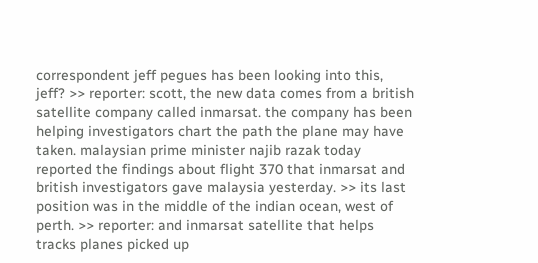correspondent jeff pegues has been looking into this, jeff? >> reporter: scott, the new data comes from a british satellite company called inmarsat. the company has been helping investigators chart the path the plane may have taken. malaysian prime minister najib razak today reported the findings about flight 370 that inmarsat and british investigators gave malaysia yesterday. >> its last position was in the middle of the indian ocean, west of perth. >> reporter: and inmarsat satellite that helps tracks planes picked up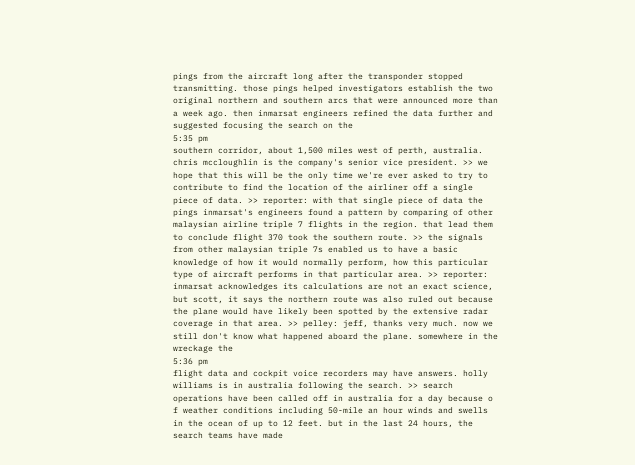pings from the aircraft long after the transponder stopped transmitting. those pings helped investigators establish the two original northern and southern arcs that were announced more than a week ago. then inmarsat engineers refined the data further and suggested focusing the search on the
5:35 pm
southern corridor, about 1,500 miles west of perth, australia. chris mccloughlin is the company's senior vice president. >> we hope that this will be the only time we're ever asked to try to contribute to find the location of the airliner off a single piece of data. >> reporter: with that single piece of data the pings inmarsat's engineers found a pattern by comparing of other malaysian airline triple 7 flights in the region. that lead them to conclude flight 370 took the southern route. >> the signals from other malaysian triple 7s enabled us to have a basic knowledge of how it would normally perform, how this particular type of aircraft performs in that particular area. >> reporter: inmarsat acknowledges its calculations are not an exact science, but scott, it says the northern route was also ruled out because the plane would have likely been spotted by the extensive radar coverage in that area. >> pelley: jeff, thanks very much. now we still don't know what happened aboard the plane. somewhere in the wreckage the
5:36 pm
flight data and cockpit voice recorders may have answers. holly williams is in australia following the search. >> search operations have been called off in australia for a day because o f weather conditions including 50-mile an hour winds and swells in the ocean of up to 12 feet. but in the last 24 hours, the search teams have made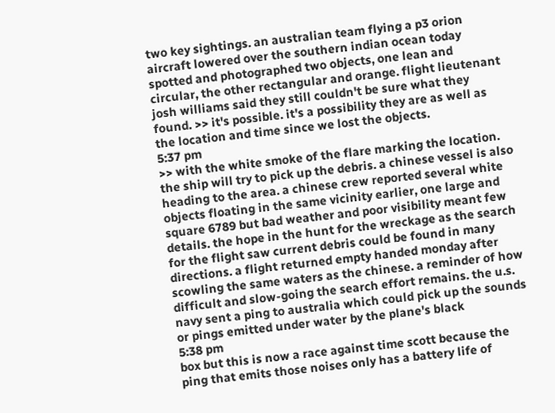two key sightings. an australian team flying a p3 orion aircraft lowered over the southern indian ocean today spotted and photographed two objects, one lean and circular, the other rectangular and orange. flight lieutenant josh williams said they still couldn't be sure what they found. >> it's possible. it's a possibility they are as well as the location and time since we lost the objects.
5:37 pm
>> with the white smoke of the flare marking the location. the ship will try to pick up the debris. a chinese vessel is also heading to the area. a chinese crew reported several white objects floating in the same vicinity earlier, one large and square 6789 but bad weather and poor visibility meant few details. the hope in the hunt for the wreckage as the search for the flight saw current debris could be found in many directions. a flight returned empty handed monday after scowling the same waters as the chinese. a reminder of how difficult and slow-going the search effort remains. the u.s. navy sent a ping to australia which could pick up the sounds or pings emitted under water by the plane's black
5:38 pm
box but this is now a race against time scott because the ping that emits those noises only has a battery life of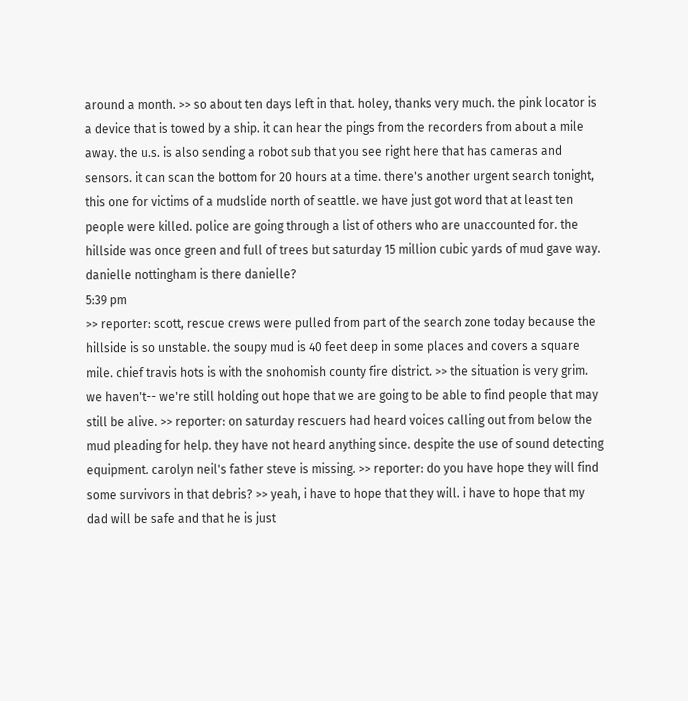around a month. >> so about ten days left in that. holey, thanks very much. the pink locator is a device that is towed by a ship. it can hear the pings from the recorders from about a mile away. the u.s. is also sending a robot sub that you see right here that has cameras and sensors. it can scan the bottom for 20 hours at a time. there's another urgent search tonight, this one for victims of a mudslide north of seattle. we have just got word that at least ten people were killed. police are going through a list of others who are unaccounted for. the hillside was once green and full of trees but saturday 15 million cubic yards of mud gave way. danielle nottingham is there danielle?
5:39 pm
>> reporter: scott, rescue crews were pulled from part of the search zone today because the hillside is so unstable. the soupy mud is 40 feet deep in some places and covers a square mile. chief travis hots is with the snohomish county fire district. >> the situation is very grim. we haven't-- we're still holding out hope that we are going to be able to find people that may still be alive. >> reporter: on saturday rescuers had heard voices calling out from below the mud pleading for help. they have not heard anything since. despite the use of sound detecting equipment. carolyn neil's father steve is missing. >> reporter: do you have hope they will find some survivors in that debris? >> yeah, i have to hope that they will. i have to hope that my dad will be safe and that he is just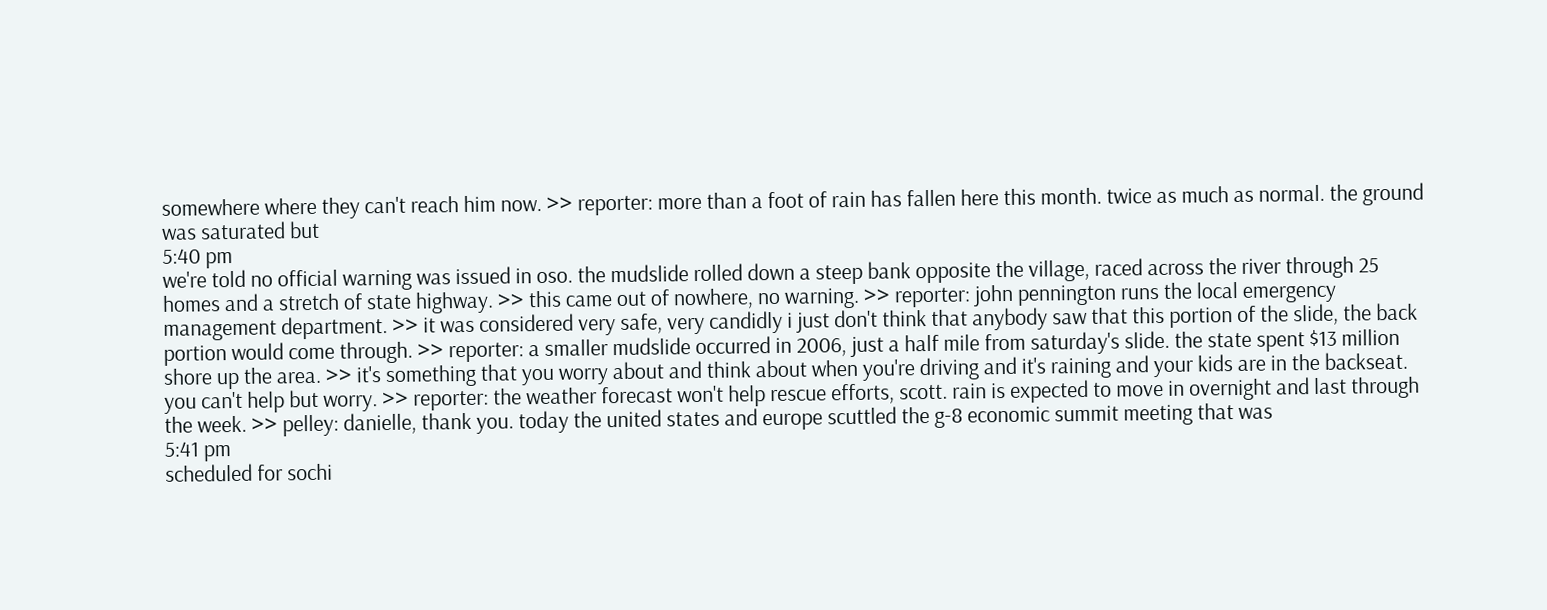somewhere where they can't reach him now. >> reporter: more than a foot of rain has fallen here this month. twice as much as normal. the ground was saturated but
5:40 pm
we're told no official warning was issued in oso. the mudslide rolled down a steep bank opposite the village, raced across the river through 25 homes and a stretch of state highway. >> this came out of nowhere, no warning. >> reporter: john pennington runs the local emergency management department. >> it was considered very safe, very candidly i just don't think that anybody saw that this portion of the slide, the back portion would come through. >> reporter: a smaller mudslide occurred in 2006, just a half mile from saturday's slide. the state spent $13 million shore up the area. >> it's something that you worry about and think about when you're driving and it's raining and your kids are in the backseat. you can't help but worry. >> reporter: the weather forecast won't help rescue efforts, scott. rain is expected to move in overnight and last through the week. >> pelley: danielle, thank you. today the united states and europe scuttled the g-8 economic summit meeting that was
5:41 pm
scheduled for sochi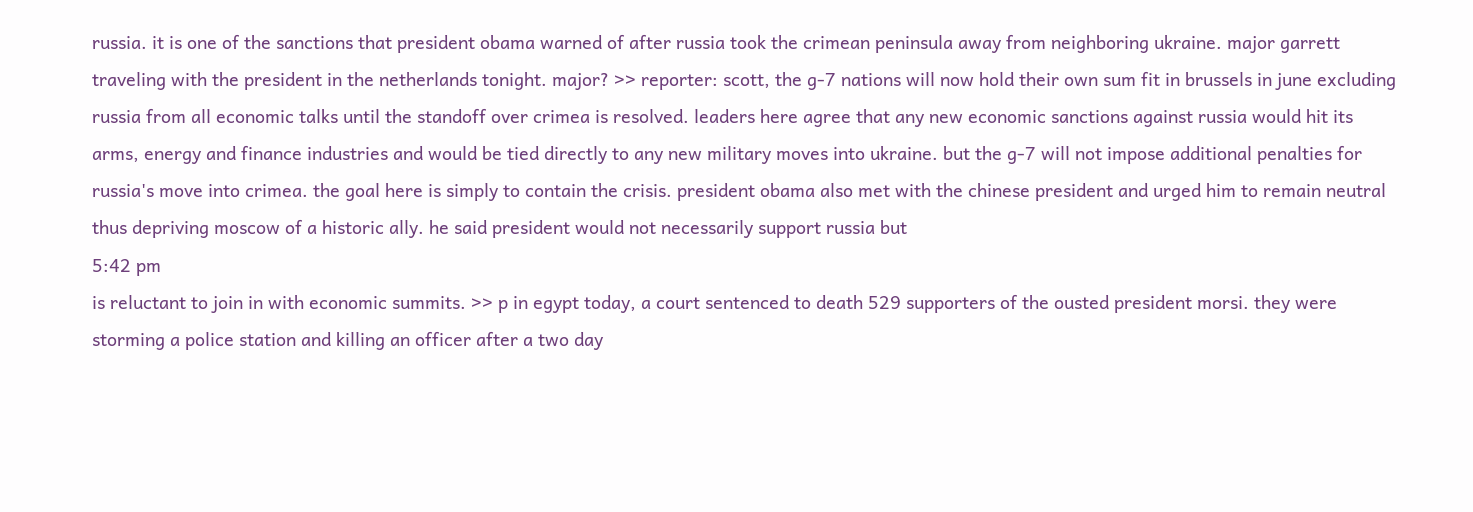russia. it is one of the sanctions that president obama warned of after russia took the crimean peninsula away from neighboring ukraine. major garrett traveling with the president in the netherlands tonight. major? >> reporter: scott, the g-7 nations will now hold their own sum fit in brussels in june excluding russia from all economic talks until the standoff over crimea is resolved. leaders here agree that any new economic sanctions against russia would hit its arms, energy and finance industries and would be tied directly to any new military moves into ukraine. but the g-7 will not impose additional penalties for russia's move into crimea. the goal here is simply to contain the crisis. president obama also met with the chinese president and urged him to remain neutral thus depriving moscow of a historic ally. he said president would not necessarily support russia but
5:42 pm
is reluctant to join in with economic summits. >> p in egypt today, a court sentenced to death 529 supporters of the ousted president morsi. they were storming a police station and killing an officer after a two day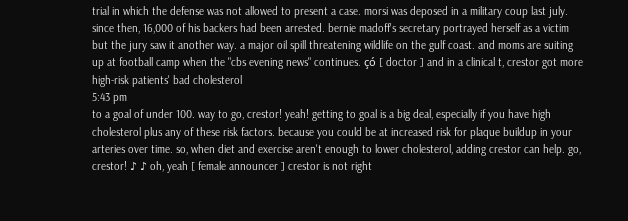trial in which the defense was not allowed to present a case. morsi was deposed in a military coup last july. since then, 16,000 of his backers had been arrested. bernie madoff's secretary portrayed herself as a victim but the jury saw it another way. a major oil spill threatening wildlife on the gulf coast. and moms are suiting up at football camp when the "cbs evening news" continues. çó [ doctor ] and in a clinical t, crestor got more high-risk patients' bad cholesterol
5:43 pm
to a goal of under 100. way to go, crestor! yeah! getting to goal is a big deal, especially if you have high cholesterol plus any of these risk factors. because you could be at increased risk for plaque buildup in your arteries over time. so, when diet and exercise aren't enough to lower cholesterol, adding crestor can help. go, crestor! ♪ ♪ oh, yeah [ female announcer ] crestor is not right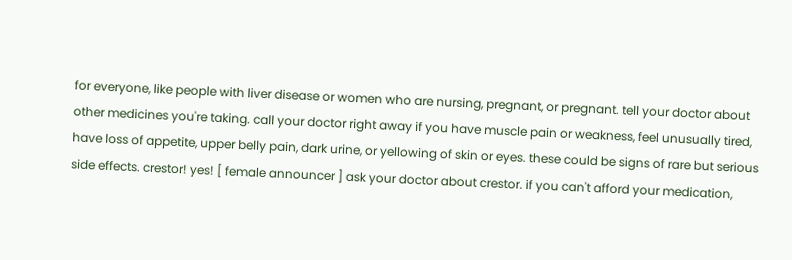for everyone, like people with liver disease or women who are nursing, pregnant, or pregnant. tell your doctor about other medicines you're taking. call your doctor right away if you have muscle pain or weakness, feel unusually tired, have loss of appetite, upper belly pain, dark urine, or yellowing of skin or eyes. these could be signs of rare but serious side effects. crestor! yes! [ female announcer ] ask your doctor about crestor. if you can't afford your medication,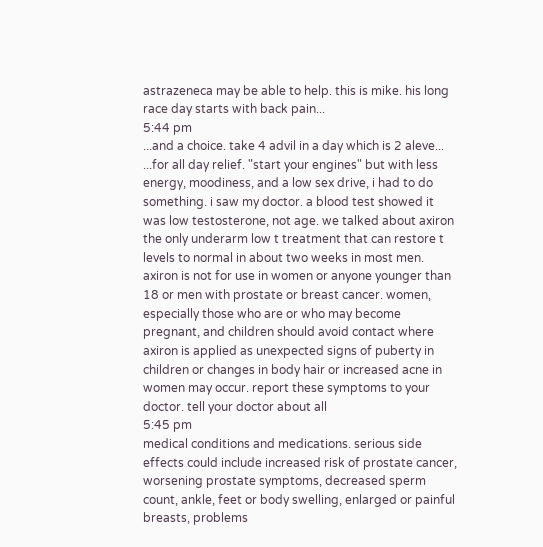astrazeneca may be able to help. this is mike. his long race day starts with back pain...
5:44 pm
...and a choice. take 4 advil in a day which is 2 aleve... ...for all day relief. "start your engines" but with less energy, moodiness, and a low sex drive, i had to do something. i saw my doctor. a blood test showed it was low testosterone, not age. we talked about axiron the only underarm low t treatment that can restore t levels to normal in about two weeks in most men. axiron is not for use in women or anyone younger than 18 or men with prostate or breast cancer. women, especially those who are or who may become pregnant, and children should avoid contact where axiron is applied as unexpected signs of puberty in children or changes in body hair or increased acne in women may occur. report these symptoms to your doctor. tell your doctor about all
5:45 pm
medical conditions and medications. serious side effects could include increased risk of prostate cancer, worsening prostate symptoms, decreased sperm count, ankle, feet or body swelling, enlarged or painful breasts, problems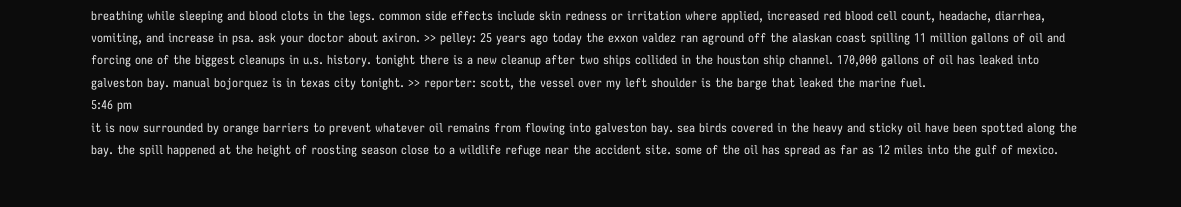breathing while sleeping and blood clots in the legs. common side effects include skin redness or irritation where applied, increased red blood cell count, headache, diarrhea, vomiting, and increase in psa. ask your doctor about axiron. >> pelley: 25 years ago today the exxon valdez ran aground off the alaskan coast spilling 11 million gallons of oil and forcing one of the biggest cleanups in u.s. history. tonight there is a new cleanup after two ships collided in the houston ship channel. 170,000 gallons of oil has leaked into galveston bay. manual bojorquez is in texas city tonight. >> reporter: scott, the vessel over my left shoulder is the barge that leaked the marine fuel.
5:46 pm
it is now surrounded by orange barriers to prevent whatever oil remains from flowing into galveston bay. sea birds covered in the heavy and sticky oil have been spotted along the bay. the spill happened at the height of roosting season close to a wildlife refuge near the accident site. some of the oil has spread as far as 12 miles into the gulf of mexico.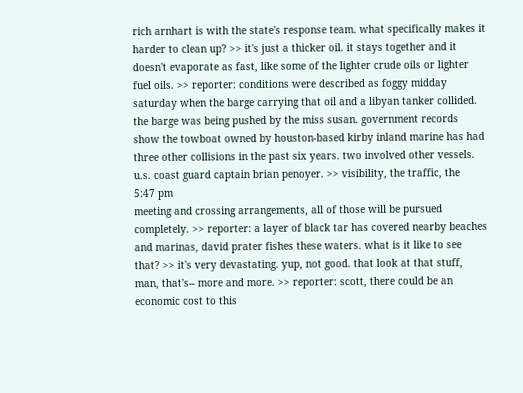rich arnhart is with the state's response team. what specifically makes it harder to clean up? >> it's just a thicker oil. it stays together and it doesn't evaporate as fast, like some of the lighter crude oils or lighter fuel oils. >> reporter: conditions were described as foggy midday saturday when the barge carrying that oil and a libyan tanker collided. the barge was being pushed by the miss susan. government records show the towboat owned by houston-based kirby inland marine has had three other collisions in the past six years. two involved other vessels. u.s. coast guard captain brian penoyer. >> visibility, the traffic, the
5:47 pm
meeting and crossing arrangements, all of those will be pursued completely. >> reporter: a layer of black tar has covered nearby beaches and marinas, david prater fishes these waters. what is it like to see that? >> it's very devastating. yup, not good. that look at that stuff, man, that's-- more and more. >> reporter: scott, there could be an economic cost to this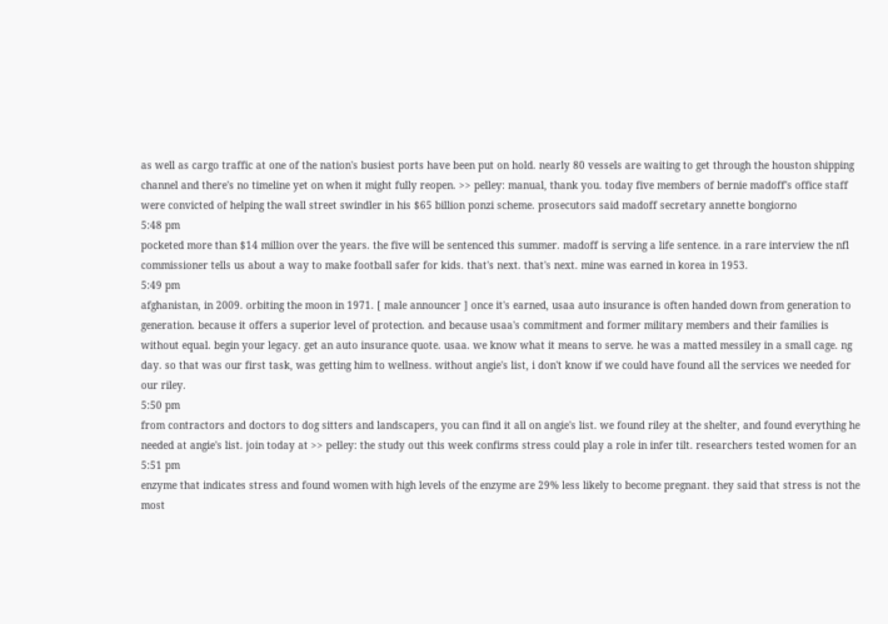as well as cargo traffic at one of the nation's busiest ports have been put on hold. nearly 80 vessels are waiting to get through the houston shipping channel and there's no timeline yet on when it might fully reopen. >> pelley: manual, thank you. today five members of bernie madoff's office staff were convicted of helping the wall street swindler in his $65 billion ponzi scheme. prosecutors said madoff secretary annette bongiorno
5:48 pm
pocketed more than $14 million over the years. the five will be sentenced this summer. madoff is serving a life sentence. in a rare interview the nfl commissioner tells us about a way to make football safer for kids. that's next. that's next. mine was earned in korea in 1953.
5:49 pm
afghanistan, in 2009. orbiting the moon in 1971. [ male announcer ] once it's earned, usaa auto insurance is often handed down from generation to generation. because it offers a superior level of protection. and because usaa's commitment and former military members and their families is without equal. begin your legacy. get an auto insurance quote. usaa. we know what it means to serve. he was a matted messiley in a small cage. ng day. so that was our first task, was getting him to wellness. without angie's list, i don't know if we could have found all the services we needed for our riley.
5:50 pm
from contractors and doctors to dog sitters and landscapers, you can find it all on angie's list. we found riley at the shelter, and found everything he needed at angie's list. join today at >> pelley: the study out this week confirms stress could play a role in infer tilt. researchers tested women for an
5:51 pm
enzyme that indicates stress and found women with high levels of the enzyme are 29% less likely to become pregnant. they said that stress is not the most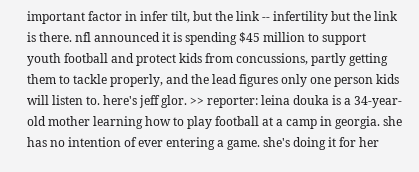important factor in infer tilt, but the link -- infertility but the link is there. nfl announced it is spending $45 million to support youth football and protect kids from concussions, partly getting them to tackle properly, and the lead figures only one person kids will listen to. here's jeff glor. >> reporter: leina douka is a 34-year-old mother learning how to play football at a camp in georgia. she has no intention of ever entering a game. she's doing it for her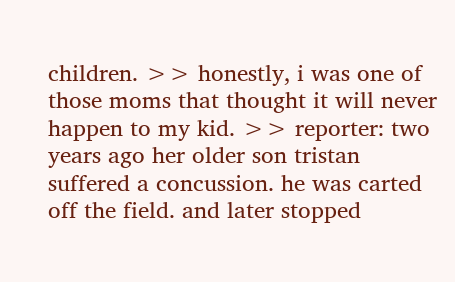children. >> honestly, i was one of those moms that thought it will never happen to my kid. >> reporter: two years ago her older son tristan suffered a concussion. he was carted off the field. and later stopped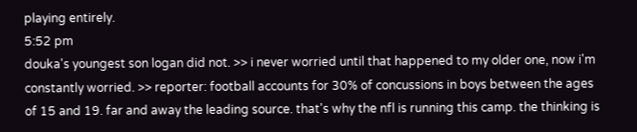playing entirely.
5:52 pm
douka's youngest son logan did not. >> i never worried until that happened to my older one, now i'm constantly worried. >> reporter: football accounts for 30% of concussions in boys between the ages of 15 and 19. far and away the leading source. that's why the nfl is running this camp. the thinking is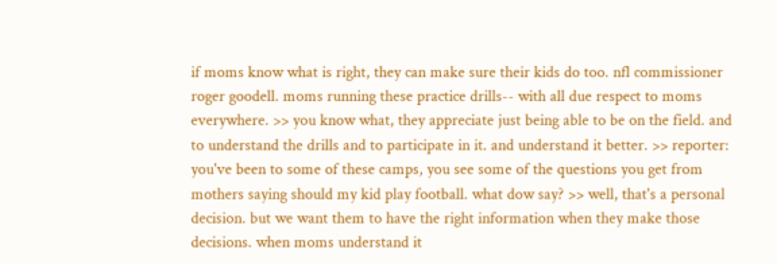if moms know what is right, they can make sure their kids do too. nfl commissioner roger goodell. moms running these practice drills-- with all due respect to moms everywhere. >> you know what, they appreciate just being able to be on the field. and to understand the drills and to participate in it. and understand it better. >> reporter: you've been to some of these camps, you see some of the questions you get from mothers saying should my kid play football. what dow say? >> well, that's a personal decision. but we want them to have the right information when they make those decisions. when moms understand it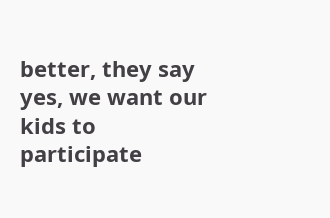better, they say yes, we want our kids to participate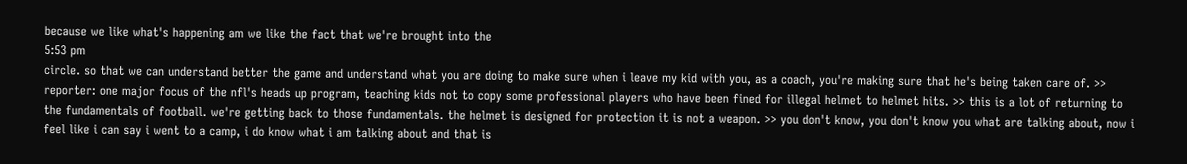because we like what's happening am we like the fact that we're brought into the
5:53 pm
circle. so that we can understand better the game and understand what you are doing to make sure when i leave my kid with you, as a coach, you're making sure that he's being taken care of. >> reporter: one major focus of the nfl's heads up program, teaching kids not to copy some professional players who have been fined for illegal helmet to helmet hits. >> this is a lot of returning to the fundamentals of football. we're getting back to those fundamentals. the helmet is designed for protection it is not a weapon. >> you don't know, you don't know you what are talking about, now i feel like i can say i went to a camp, i do know what i am talking about and that is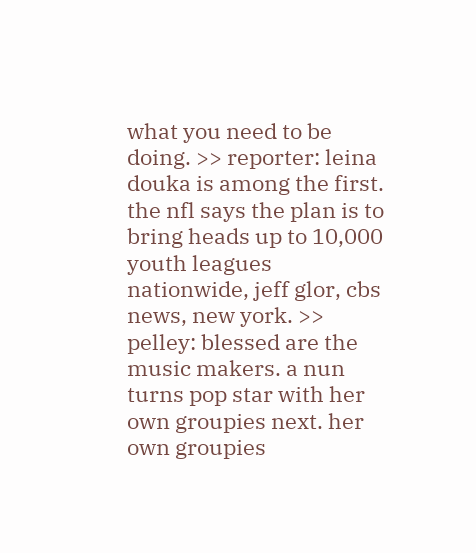what you need to be doing. >> reporter: leina douka is among the first. the nfl says the plan is to bring heads up to 10,000 youth leagues nationwide, jeff glor, cbs news, new york. >> pelley: blessed are the music makers. a nun turns pop star with her own groupies next. her own groupies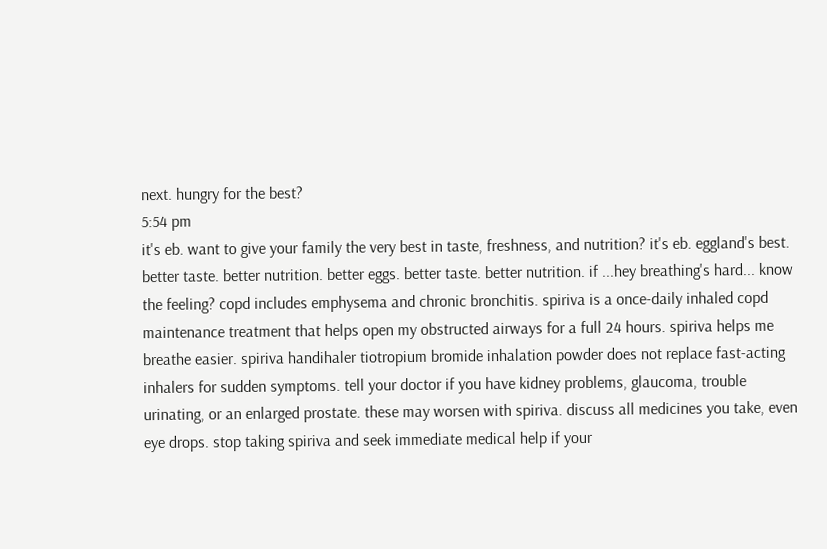next. hungry for the best?
5:54 pm
it's eb. want to give your family the very best in taste, freshness, and nutrition? it's eb. eggland's best. better taste. better nutrition. better eggs. better taste. better nutrition. if ...hey breathing's hard... know the feeling? copd includes emphysema and chronic bronchitis. spiriva is a once-daily inhaled copd maintenance treatment that helps open my obstructed airways for a full 24 hours. spiriva helps me breathe easier. spiriva handihaler tiotropium bromide inhalation powder does not replace fast-acting inhalers for sudden symptoms. tell your doctor if you have kidney problems, glaucoma, trouble urinating, or an enlarged prostate. these may worsen with spiriva. discuss all medicines you take, even eye drops. stop taking spiriva and seek immediate medical help if your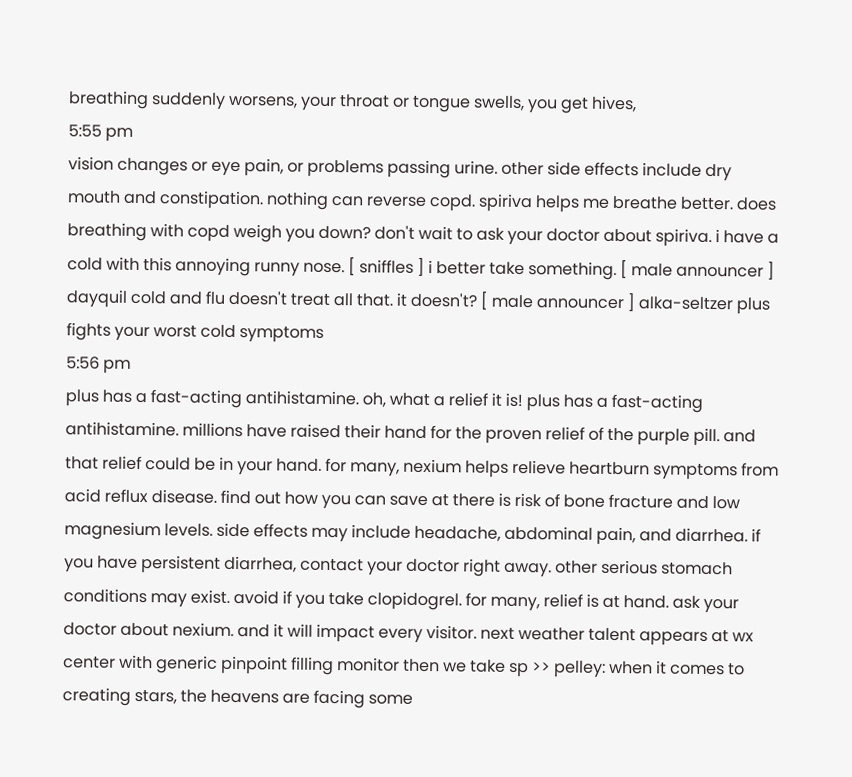breathing suddenly worsens, your throat or tongue swells, you get hives,
5:55 pm
vision changes or eye pain, or problems passing urine. other side effects include dry mouth and constipation. nothing can reverse copd. spiriva helps me breathe better. does breathing with copd weigh you down? don't wait to ask your doctor about spiriva. i have a cold with this annoying runny nose. [ sniffles ] i better take something. [ male announcer ] dayquil cold and flu doesn't treat all that. it doesn't? [ male announcer ] alka-seltzer plus fights your worst cold symptoms
5:56 pm
plus has a fast-acting antihistamine. oh, what a relief it is! plus has a fast-acting antihistamine. millions have raised their hand for the proven relief of the purple pill. and that relief could be in your hand. for many, nexium helps relieve heartburn symptoms from acid reflux disease. find out how you can save at there is risk of bone fracture and low magnesium levels. side effects may include headache, abdominal pain, and diarrhea. if you have persistent diarrhea, contact your doctor right away. other serious stomach conditions may exist. avoid if you take clopidogrel. for many, relief is at hand. ask your doctor about nexium. and it will impact every visitor. next weather talent appears at wx center with generic pinpoint filling monitor then we take sp >> pelley: when it comes to creating stars, the heavens are facing some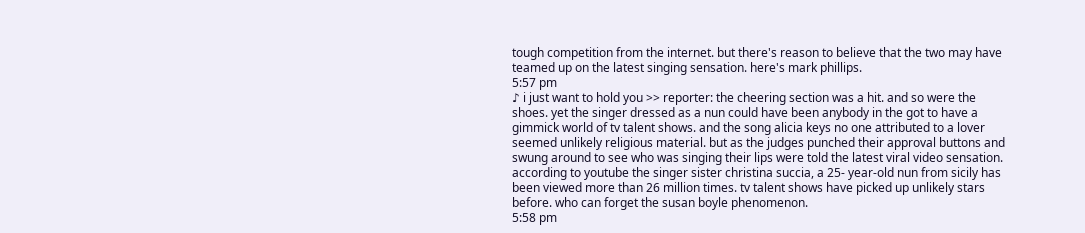tough competition from the internet. but there's reason to believe that the two may have teamed up on the latest singing sensation. here's mark phillips.
5:57 pm
♪ i just want to hold you >> reporter: the cheering section was a hit. and so were the shoes. yet the singer dressed as a nun could have been anybody in the got to have a gimmick world of tv talent shows. and the song alicia keys no one attributed to a lover seemed unlikely religious material. but as the judges punched their approval buttons and swung around to see who was singing their lips were told the latest viral video sensation. according to youtube the singer sister christina succia, a 25- year-old nun from sicily has been viewed more than 26 million times. tv talent shows have picked up unlikely stars before. who can forget the susan boyle phenomenon.
5:58 pm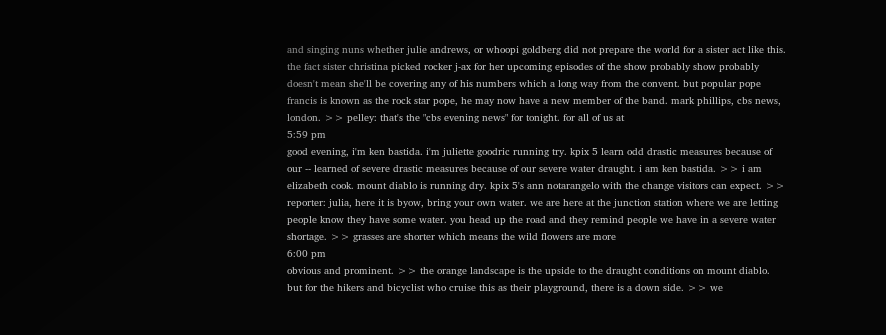and singing nuns whether julie andrews, or whoopi goldberg did not prepare the world for a sister act like this. the fact sister christina picked rocker j-ax for her upcoming episodes of the show probably show probably doesn't mean she'll be covering any of his numbers which a long way from the convent. but popular pope francis is known as the rock star pope, he may now have a new member of the band. mark phillips, cbs news, london. >> pelley: that's the "cbs evening news" for tonight. for all of us at
5:59 pm
good evening, i'm ken bastida. i'm juliette goodric running try. kpix 5 learn odd drastic measures because of our -- learned of severe drastic measures because of our severe water draught. i am ken bastida. >> i am elizabeth cook. mount diablo is running dry. kpix 5's ann notarangelo with the change visitors can expect. >> reporter: julia, here it is byow, bring your own water. we are here at the junction station where we are letting people know they have some water. you head up the road and they remind people we have in a severe water shortage. >> grasses are shorter which means the wild flowers are more
6:00 pm
obvious and prominent. >> the orange landscape is the upside to the draught conditions on mount diablo. but for the hikers and bicyclist who cruise this as their playground, there is a down side. >> we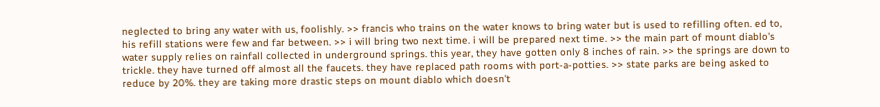neglected to bring any water with us, foolishly. >> francis who trains on the water knows to bring water but is used to refilling often. ed to, his refill stations were few and far between. >> i will bring two next time. i will be prepared next time. >> the main part of mount diablo's water supply relies on rainfall collected in underground springs. this year, they have gotten only 8 inches of rain. >> the springs are down to trickle. they have turned off almost all the faucets. they have replaced path rooms with port-a-potties. >> state parks are being asked to reduce by 20%. they are taking more drastic steps on mount diablo which doesn't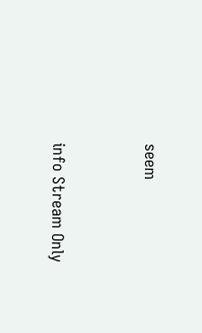seem


info Stream Only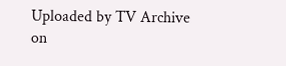Uploaded by TV Archive on